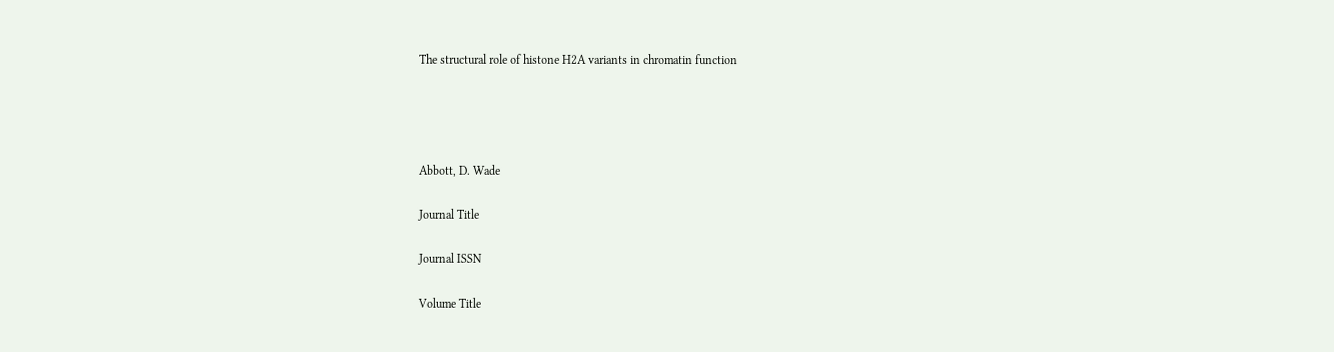The structural role of histone H2A variants in chromatin function




Abbott, D. Wade

Journal Title

Journal ISSN

Volume Title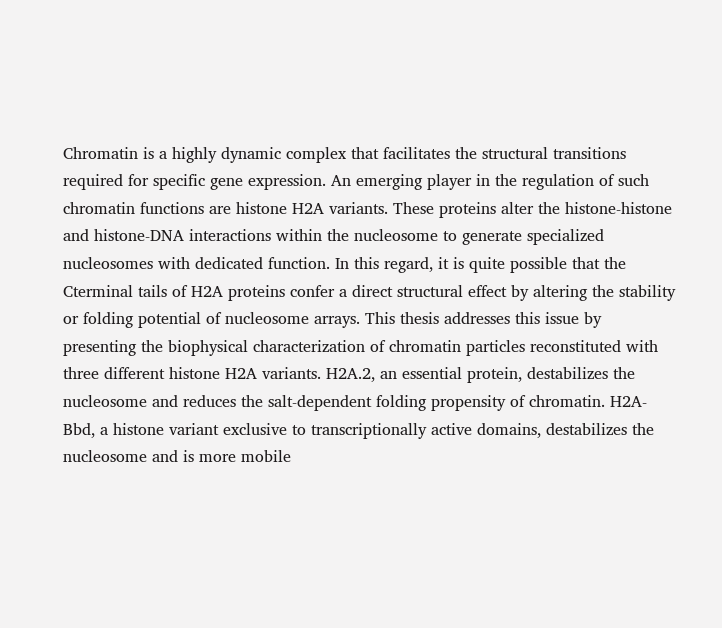Chromatin is a highly dynamic complex that facilitates the structural transitions required for specific gene expression. An emerging player in the regulation of such chromatin functions are histone H2A variants. These proteins alter the histone-histone and histone-DNA interactions within the nucleosome to generate specialized nucleosomes with dedicated function. In this regard, it is quite possible that the Cterminal tails of H2A proteins confer a direct structural effect by altering the stability or folding potential of nucleosome arrays. This thesis addresses this issue by presenting the biophysical characterization of chromatin particles reconstituted with three different histone H2A variants. H2A.2, an essential protein, destabilizes the nucleosome and reduces the salt-dependent folding propensity of chromatin. H2A-Bbd, a histone variant exclusive to transcriptionally active domains, destabilizes the nucleosome and is more mobile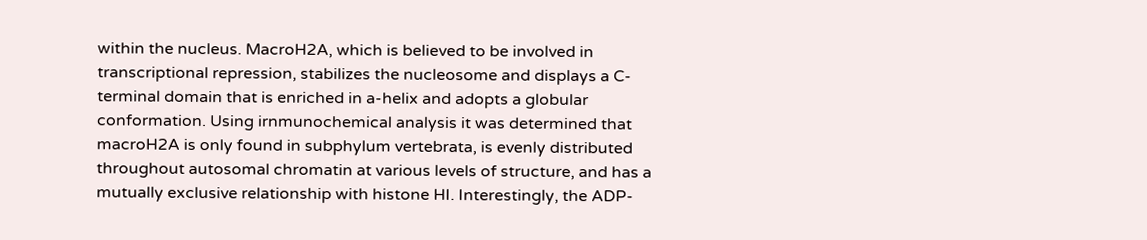within the nucleus. MacroH2A, which is believed to be involved in transcriptional repression, stabilizes the nucleosome and displays a C-terminal domain that is enriched in a-helix and adopts a globular conformation. Using irnmunochemical analysis it was determined that macroH2A is only found in subphylum vertebrata, is evenly distributed throughout autosomal chromatin at various levels of structure, and has a mutually exclusive relationship with histone HI. Interestingly, the ADP-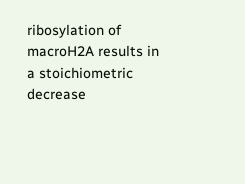ribosylation of macroH2A results in a stoichiometric decrease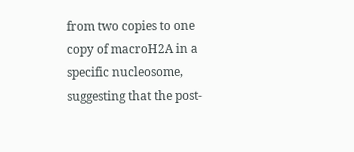from two copies to one copy of macroH2A in a specific nucleosome, suggesting that the post-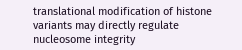translational modification of histone variants may directly regulate nucleosome integrity